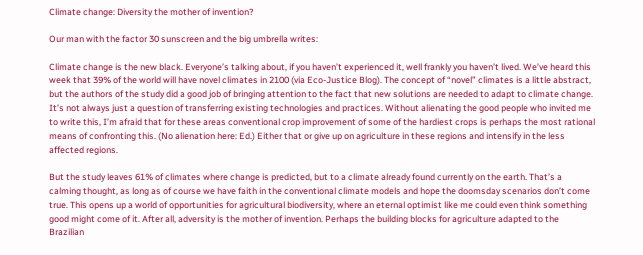Climate change: Diversity the mother of invention?

Our man with the factor 30 sunscreen and the big umbrella writes:

Climate change is the new black. Everyone’s talking about, if you haven’t experienced it, well frankly you haven’t lived. We’ve heard this week that 39% of the world will have novel climates in 2100 (via Eco-Justice Blog). The concept of “novel” climates is a little abstract, but the authors of the study did a good job of bringing attention to the fact that new solutions are needed to adapt to climate change. It’s not always just a question of transferring existing technologies and practices. Without alienating the good people who invited me to write this, I’m afraid that for these areas conventional crop improvement of some of the hardiest crops is perhaps the most rational means of confronting this. (No alienation here: Ed.) Either that or give up on agriculture in these regions and intensify in the less affected regions.

But the study leaves 61% of climates where change is predicted, but to a climate already found currently on the earth. That’s a calming thought, as long as of course we have faith in the conventional climate models and hope the doomsday scenarios don’t come true. This opens up a world of opportunities for agricultural biodiversity, where an eternal optimist like me could even think something good might come of it. After all, adversity is the mother of invention. Perhaps the building blocks for agriculture adapted to the Brazilian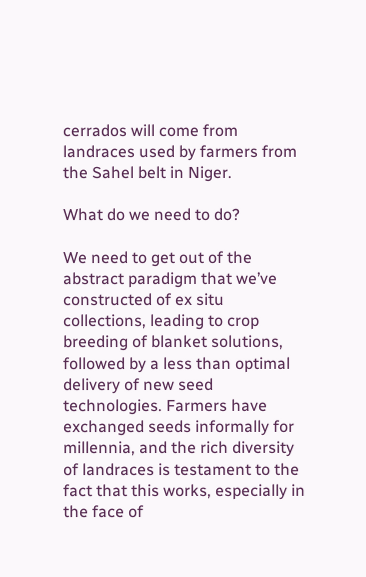cerrados will come from landraces used by farmers from the Sahel belt in Niger.

What do we need to do?

We need to get out of the abstract paradigm that we’ve constructed of ex situ collections, leading to crop breeding of blanket solutions, followed by a less than optimal delivery of new seed technologies. Farmers have exchanged seeds informally for millennia, and the rich diversity of landraces is testament to the fact that this works, especially in the face of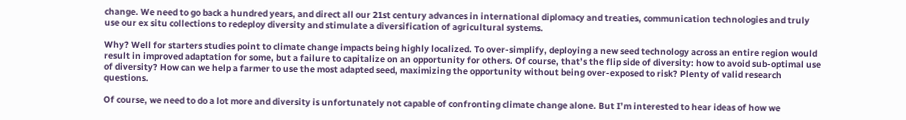change. We need to go back a hundred years, and direct all our 21st century advances in international diplomacy and treaties, communication technologies and truly use our ex situ collections to redeploy diversity and stimulate a diversification of agricultural systems.

Why? Well for starters studies point to climate change impacts being highly localized. To over-simplify, deploying a new seed technology across an entire region would result in improved adaptation for some, but a failure to capitalize on an opportunity for others. Of course, that’s the flip side of diversity: how to avoid sub-optimal use of diversity? How can we help a farmer to use the most adapted seed, maximizing the opportunity without being over-exposed to risk? Plenty of valid research questions.

Of course, we need to do a lot more and diversity is unfortunately not capable of confronting climate change alone. But I’m interested to hear ideas of how we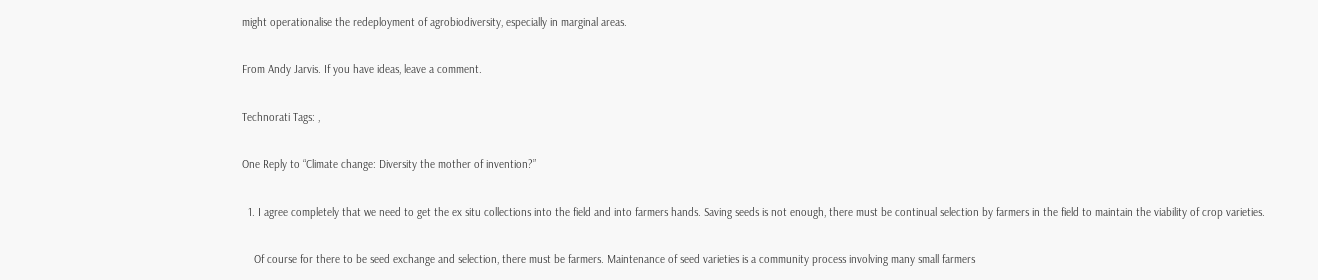might operationalise the redeployment of agrobiodiversity, especially in marginal areas.

From Andy Jarvis. If you have ideas, leave a comment.

Technorati Tags: ,

One Reply to “Climate change: Diversity the mother of invention?”

  1. I agree completely that we need to get the ex situ collections into the field and into farmers hands. Saving seeds is not enough, there must be continual selection by farmers in the field to maintain the viability of crop varieties.

    Of course for there to be seed exchange and selection, there must be farmers. Maintenance of seed varieties is a community process involving many small farmers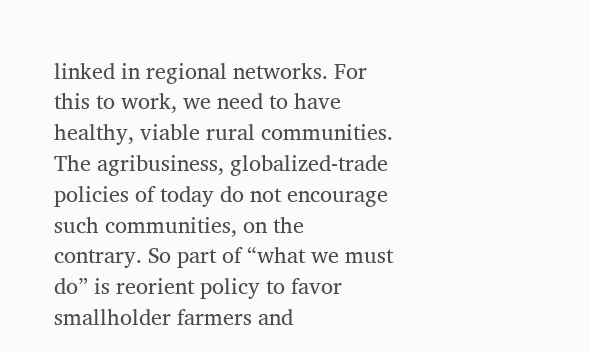linked in regional networks. For this to work, we need to have healthy, viable rural communities. The agribusiness, globalized-trade policies of today do not encourage such communities, on the contrary. So part of “what we must do” is reorient policy to favor smallholder farmers and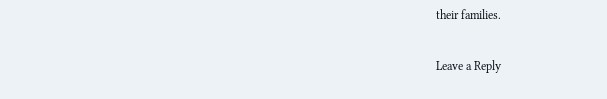their families.

Leave a Reply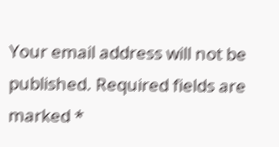Your email address will not be published. Required fields are marked *